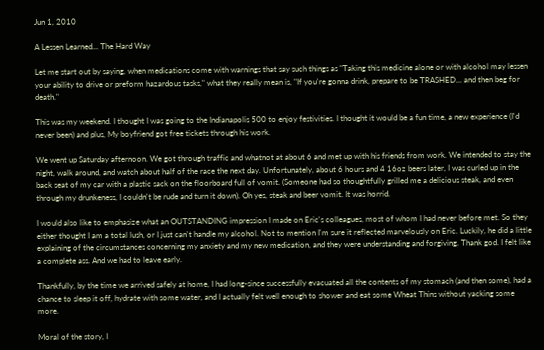Jun 1, 2010

A Lessen Learned... The Hard Way

Let me start out by saying, when medications come with warnings that say such things as "Taking this medicine alone or with alcohol may lessen your ability to drive or preform hazardous tasks," what they really mean is, "If you're gonna drink, prepare to be TRASHED... and then beg for death."

This was my weekend. I thought I was going to the Indianapolis 500 to enjoy festivities. I thought it would be a fun time, a new experience (I'd never been) and plus, My boyfriend got free tickets through his work.

We went up Saturday afternoon. We got through traffic and whatnot at about 6 and met up with his friends from work. We intended to stay the night, walk around, and watch about half of the race the next day. Unfortunately, about 6 hours and 4 16oz beers later, I was curled up in the back seat of my car with a plastic sack on the floorboard full of vomit. (Someone had so thoughtfully grilled me a delicious steak, and even through my drunkeness, I couldn't be rude and turn it down). Oh yes, steak and beer vomit. It was horrid.

I would also like to emphasize what an OUTSTANDING impression I made on Eric's colleagues, most of whom I had never before met. So they either thought I am a total lush, or I just can't handle my alcohol. Not to mention I'm sure it reflected marvelously on Eric. Luckily, he did a little explaining of the circumstances concerning my anxiety and my new medication, and they were understanding and forgiving. Thank god. I felt like a complete ass. And we had to leave early.

Thankfully, by the time we arrived safely at home, I had long-since successfully evacuated all the contents of my stomach (and then some), had a chance to sleep it off, hydrate with some water, and I actually felt well enough to shower and eat some Wheat Thins without yacking some more.

Moral of the story, I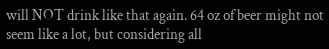will NOT drink like that again. 64 oz of beer might not seem like a lot, but considering all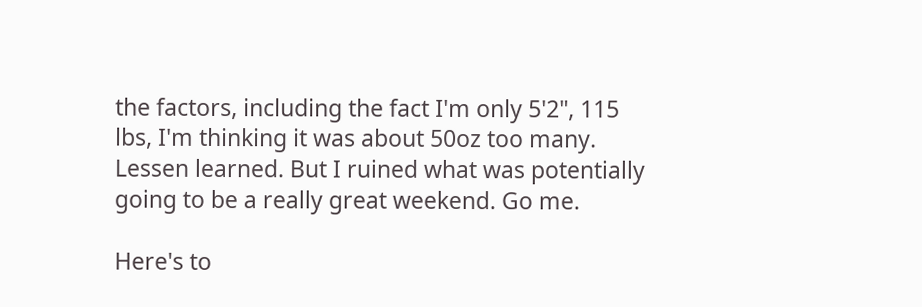the factors, including the fact I'm only 5'2", 115 lbs, I'm thinking it was about 50oz too many. Lessen learned. But I ruined what was potentially going to be a really great weekend. Go me.

Here's to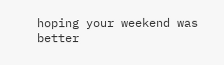hoping your weekend was better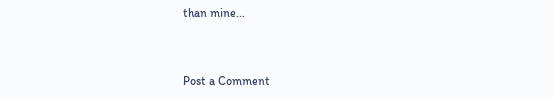than mine...


Post a Comment